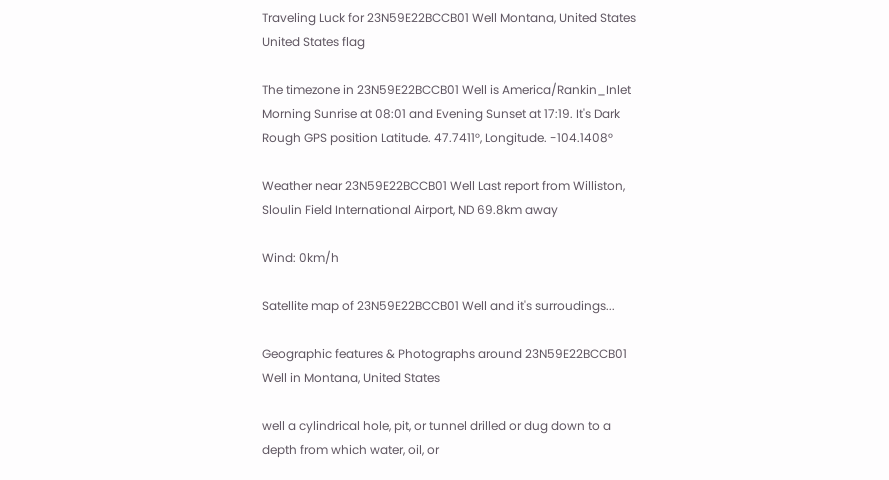Traveling Luck for 23N59E22BCCB01 Well Montana, United States United States flag

The timezone in 23N59E22BCCB01 Well is America/Rankin_Inlet
Morning Sunrise at 08:01 and Evening Sunset at 17:19. It's Dark
Rough GPS position Latitude. 47.7411°, Longitude. -104.1408°

Weather near 23N59E22BCCB01 Well Last report from Williston, Sloulin Field International Airport, ND 69.8km away

Wind: 0km/h

Satellite map of 23N59E22BCCB01 Well and it's surroudings...

Geographic features & Photographs around 23N59E22BCCB01 Well in Montana, United States

well a cylindrical hole, pit, or tunnel drilled or dug down to a depth from which water, oil, or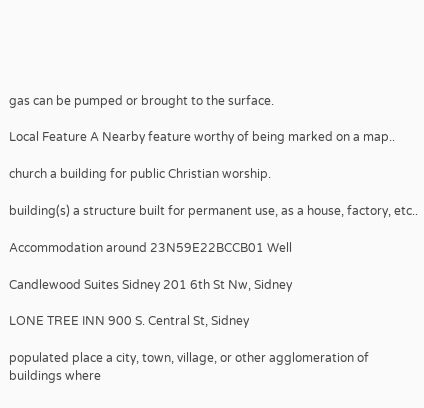gas can be pumped or brought to the surface.

Local Feature A Nearby feature worthy of being marked on a map..

church a building for public Christian worship.

building(s) a structure built for permanent use, as a house, factory, etc..

Accommodation around 23N59E22BCCB01 Well

Candlewood Suites Sidney 201 6th St Nw, Sidney

LONE TREE INN 900 S. Central St, Sidney

populated place a city, town, village, or other agglomeration of buildings where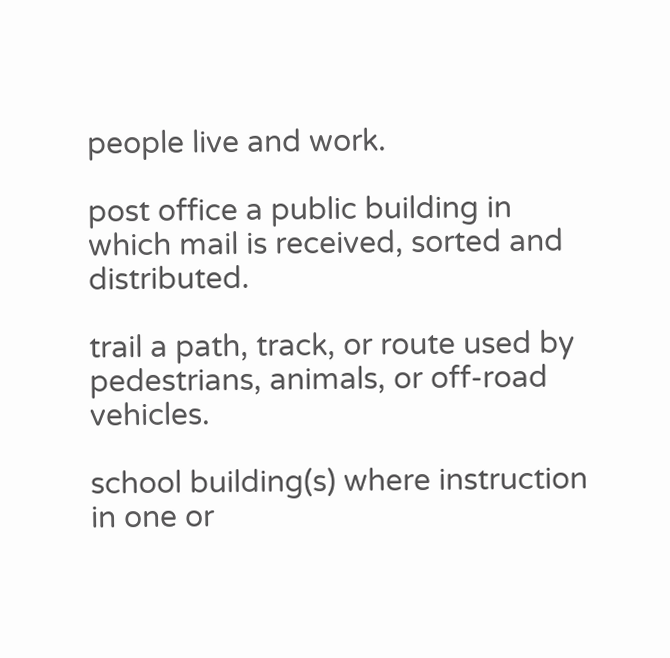people live and work.

post office a public building in which mail is received, sorted and distributed.

trail a path, track, or route used by pedestrians, animals, or off-road vehicles.

school building(s) where instruction in one or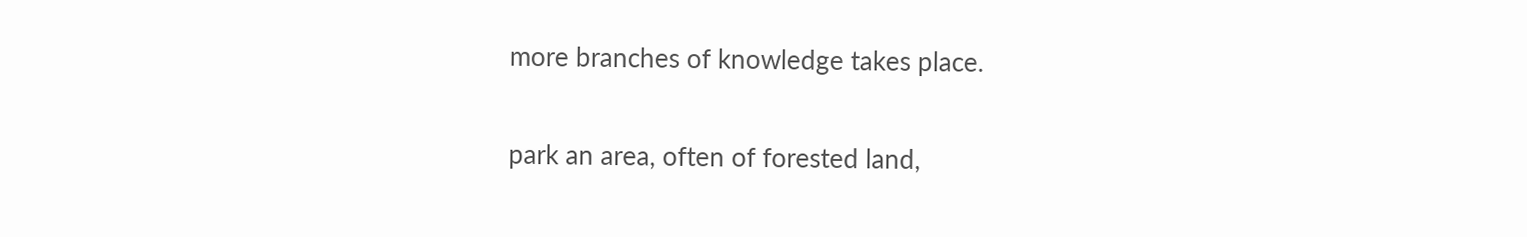more branches of knowledge takes place.

park an area, often of forested land,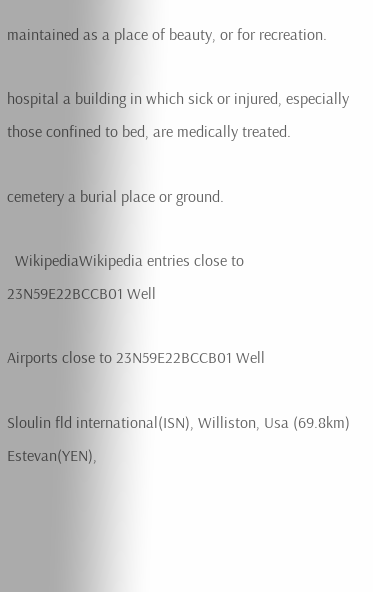maintained as a place of beauty, or for recreation.

hospital a building in which sick or injured, especially those confined to bed, are medically treated.

cemetery a burial place or ground.

  WikipediaWikipedia entries close to 23N59E22BCCB01 Well

Airports close to 23N59E22BCCB01 Well

Sloulin fld international(ISN), Williston, Usa (69.8km)
Estevan(YEN),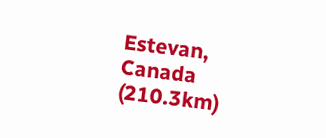Estevan, Canada (210.3km)